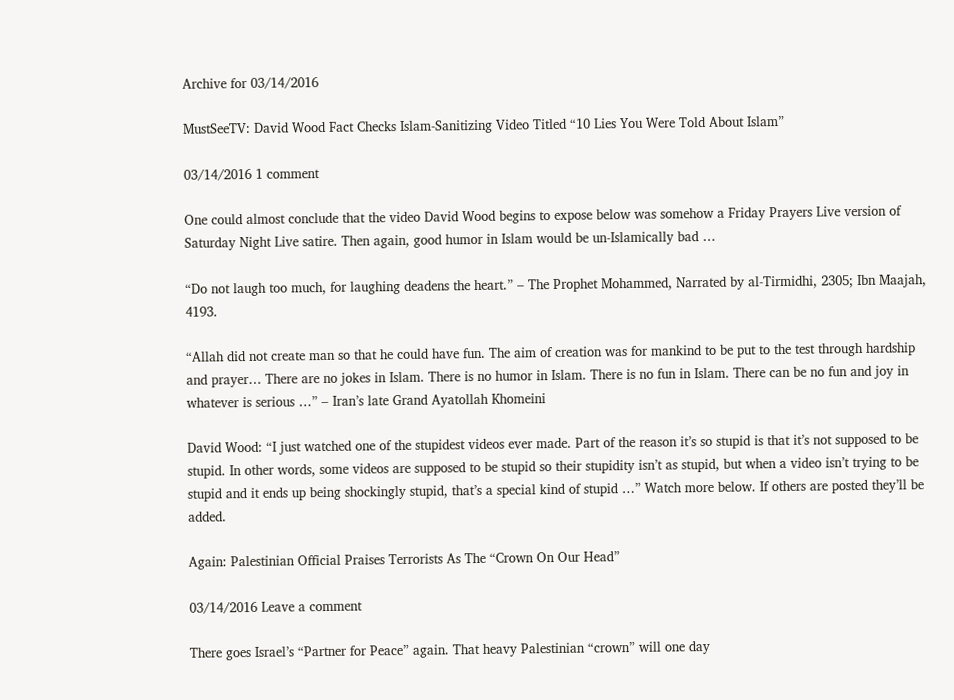Archive for 03/14/2016

MustSeeTV: David Wood Fact Checks Islam-Sanitizing Video Titled “10 Lies You Were Told About Islam”

03/14/2016 1 comment

One could almost conclude that the video David Wood begins to expose below was somehow a Friday Prayers Live version of Saturday Night Live satire. Then again, good humor in Islam would be un-Islamically bad …

“Do not laugh too much, for laughing deadens the heart.” – The Prophet Mohammed, Narrated by al-Tirmidhi, 2305; Ibn Maajah, 4193.

“Allah did not create man so that he could have fun. The aim of creation was for mankind to be put to the test through hardship and prayer… There are no jokes in Islam. There is no humor in Islam. There is no fun in Islam. There can be no fun and joy in whatever is serious …” – Iran’s late Grand Ayatollah Khomeini

David Wood: “I just watched one of the stupidest videos ever made. Part of the reason it’s so stupid is that it’s not supposed to be stupid. In other words, some videos are supposed to be stupid so their stupidity isn’t as stupid, but when a video isn’t trying to be stupid and it ends up being shockingly stupid, that’s a special kind of stupid …” Watch more below. If others are posted they’ll be added.

Again: Palestinian Official Praises Terrorists As The “Crown On Our Head”

03/14/2016 Leave a comment

There goes Israel’s “Partner for Peace” again. That heavy Palestinian “crown” will one day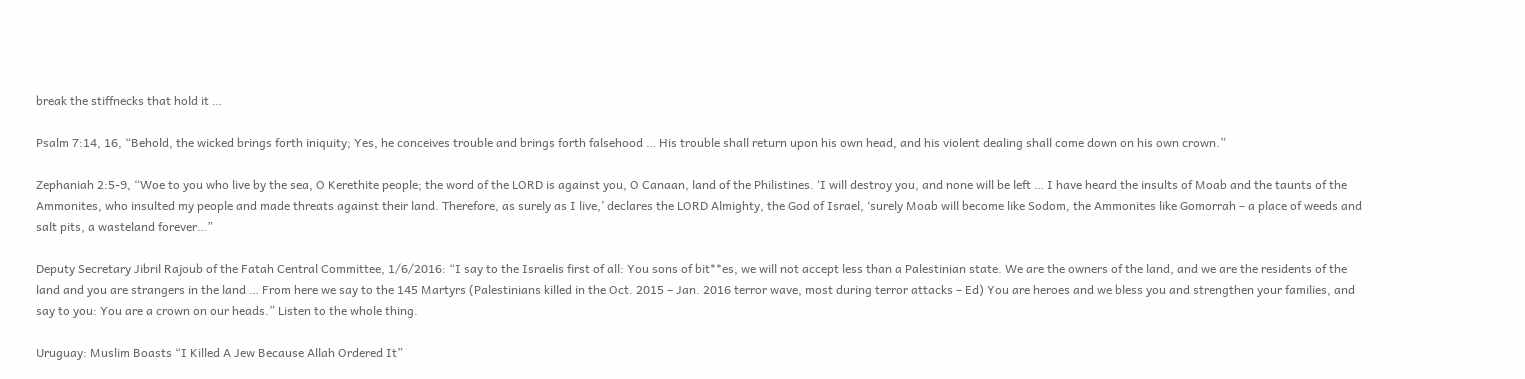break the stiffnecks that hold it …

Psalm 7:14, 16, “Behold, the wicked brings forth iniquity; Yes, he conceives trouble and brings forth falsehood … His trouble shall return upon his own head, and his violent dealing shall come down on his own crown.”

Zephaniah 2:5-9, “Woe to you who live by the sea, O Kerethite people; the word of the LORD is against you, O Canaan, land of the Philistines. ‘I will destroy you, and none will be left … I have heard the insults of Moab and the taunts of the Ammonites, who insulted my people and made threats against their land. Therefore, as surely as I live,’ declares the LORD Almighty, the God of Israel, ‘surely Moab will become like Sodom, the Ammonites like Gomorrah – a place of weeds and salt pits, a wasteland forever…”

Deputy Secretary Jibril Rajoub of the Fatah Central Committee, 1/6/2016: “I say to the Israelis first of all: You sons of bit**es, we will not accept less than a Palestinian state. We are the owners of the land, and we are the residents of the land and you are strangers in the land … From here we say to the 145 Martyrs (Palestinians killed in the Oct. 2015 – Jan. 2016 terror wave, most during terror attacks – Ed) You are heroes and we bless you and strengthen your families, and say to you: You are a crown on our heads.” Listen to the whole thing.

Uruguay: Muslim Boasts “I Killed A Jew Because Allah Ordered It”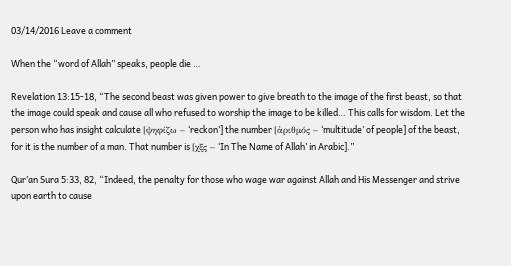03/14/2016 Leave a comment

When the “word of Allah” speaks, people die …

Revelation 13:15-18, “The second beast was given power to give breath to the image of the first beast, so that the image could speak and cause all who refused to worship the image to be killed… This calls for wisdom. Let the person who has insight calculate [ψηφίζω – ‘reckon’] the number [ἀριθμός – ‘multitude’ of people] of the beast, for it is the number of a man. That number is [χξς – ‘In The Name of Allah’ in Arabic].”

Qur’an Sura 5:33, 82, “Indeed, the penalty for those who wage war against Allah and His Messenger and strive upon earth to cause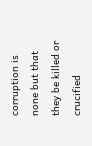corruption is none but that they be killed or crucified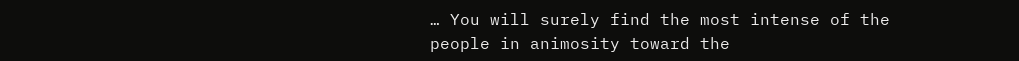… You will surely find the most intense of the people in animosity toward the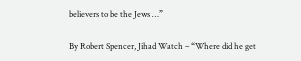believers to be the Jews …”

By Robert Spencer, Jihad Watch – “Where did he get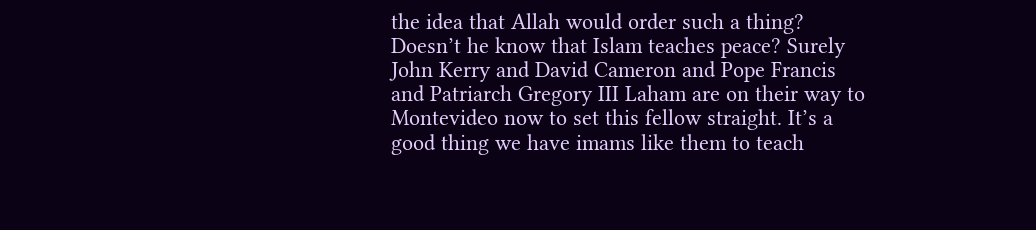the idea that Allah would order such a thing? Doesn’t he know that Islam teaches peace? Surely John Kerry and David Cameron and Pope Francis and Patriarch Gregory III Laham are on their way to Montevideo now to set this fellow straight. It’s a good thing we have imams like them to teach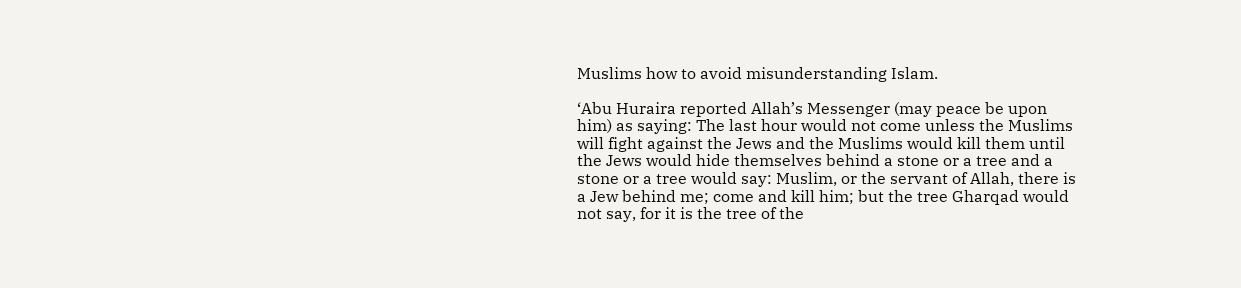Muslims how to avoid misunderstanding Islam.

‘Abu Huraira reported Allah’s Messenger (may peace be upon him) as saying: The last hour would not come unless the Muslims will fight against the Jews and the Muslims would kill them until the Jews would hide themselves behind a stone or a tree and a stone or a tree would say: Muslim, or the servant of Allah, there is a Jew behind me; come and kill him; but the tree Gharqad would not say, for it is the tree of the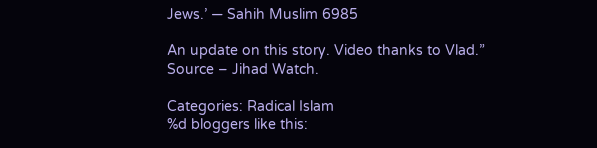Jews.’ — Sahih Muslim 6985

An update on this story. Video thanks to Vlad.” Source – Jihad Watch.

Categories: Radical Islam
%d bloggers like this: